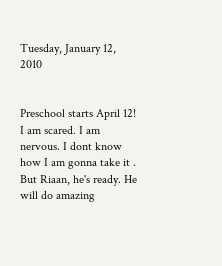Tuesday, January 12, 2010


Preschool starts April 12! I am scared. I am nervous. I dont know how I am gonna take it . But Riaan, he's ready. He will do amazing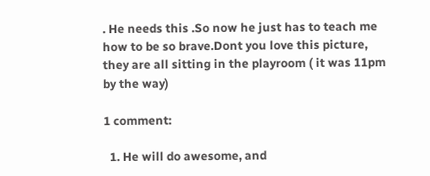. He needs this .So now he just has to teach me how to be so brave.Dont you love this picture, they are all sitting in the playroom ( it was 11pm by the way)

1 comment:

  1. He will do awesome, and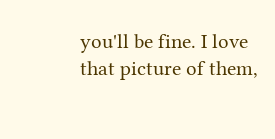you'll be fine. I love that picture of them,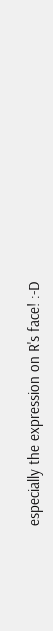especially the expression on R's face! :-D